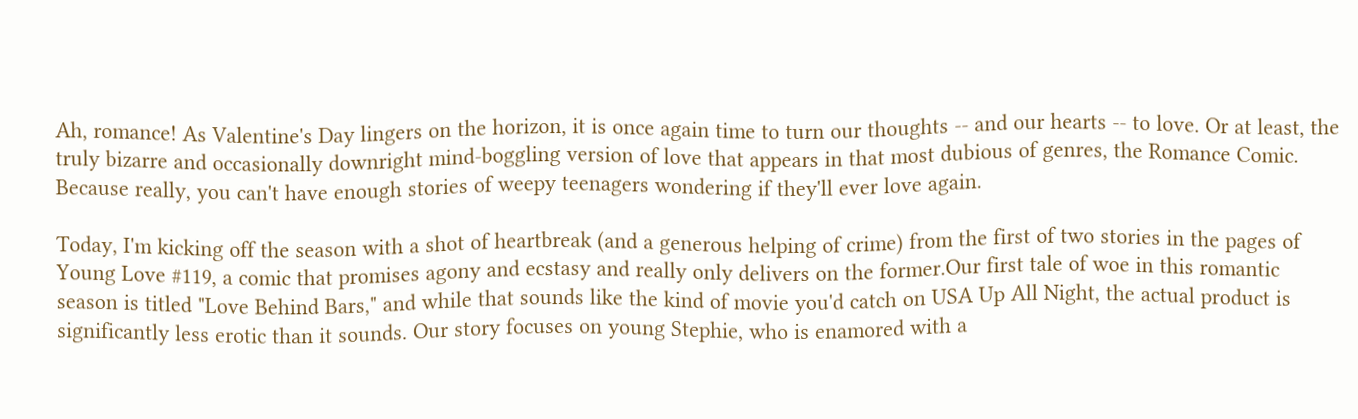Ah, romance! As Valentine's Day lingers on the horizon, it is once again time to turn our thoughts -- and our hearts -- to love. Or at least, the truly bizarre and occasionally downright mind-boggling version of love that appears in that most dubious of genres, the Romance Comic. Because really, you can't have enough stories of weepy teenagers wondering if they'll ever love again.

Today, I'm kicking off the season with a shot of heartbreak (and a generous helping of crime) from the first of two stories in the pages of Young Love #119, a comic that promises agony and ecstasy and really only delivers on the former.Our first tale of woe in this romantic season is titled "Love Behind Bars," and while that sounds like the kind of movie you'd catch on USA Up All Night, the actual product is significantly less erotic than it sounds. Our story focuses on young Stephie, who is enamored with a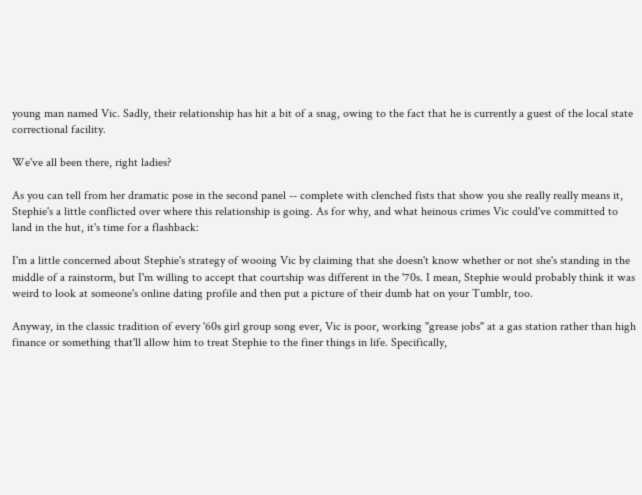young man named Vic. Sadly, their relationship has hit a bit of a snag, owing to the fact that he is currently a guest of the local state correctional facility.

We've all been there, right ladies?

As you can tell from her dramatic pose in the second panel -- complete with clenched fists that show you she really really means it, Stephie's a little conflicted over where this relationship is going. As for why, and what heinous crimes Vic could've committed to land in the hut, it's time for a flashback:

I'm a little concerned about Stephie's strategy of wooing Vic by claiming that she doesn't know whether or not she's standing in the middle of a rainstorm, but I'm willing to accept that courtship was different in the '70s. I mean, Stephie would probably think it was weird to look at someone's online dating profile and then put a picture of their dumb hat on your Tumblr, too.

Anyway, in the classic tradition of every '60s girl group song ever, Vic is poor, working "grease jobs" at a gas station rather than high finance or something that'll allow him to treat Stephie to the finer things in life. Specifically,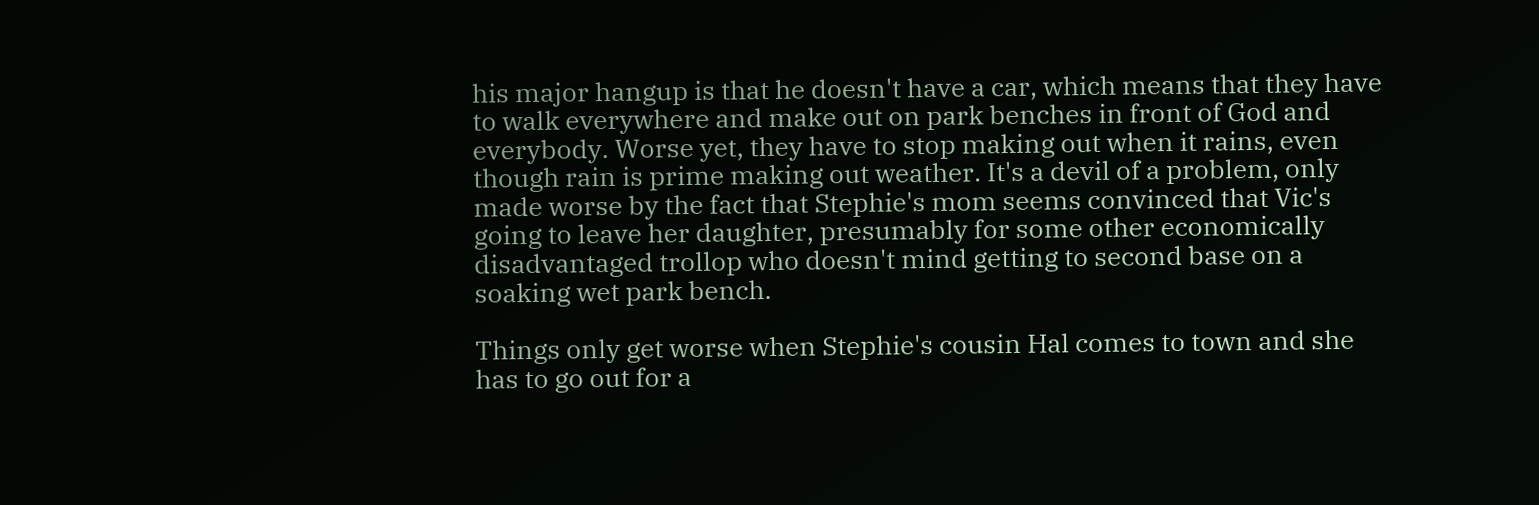his major hangup is that he doesn't have a car, which means that they have to walk everywhere and make out on park benches in front of God and everybody. Worse yet, they have to stop making out when it rains, even though rain is prime making out weather. It's a devil of a problem, only made worse by the fact that Stephie's mom seems convinced that Vic's going to leave her daughter, presumably for some other economically disadvantaged trollop who doesn't mind getting to second base on a soaking wet park bench.

Things only get worse when Stephie's cousin Hal comes to town and she has to go out for a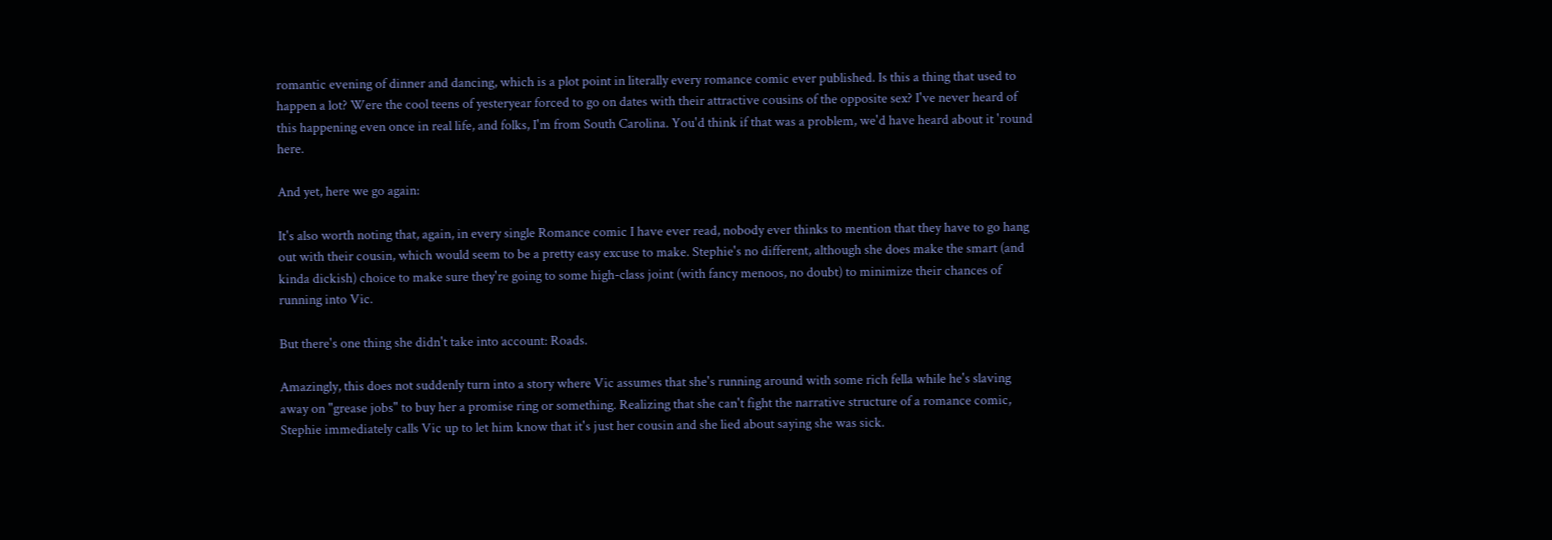romantic evening of dinner and dancing, which is a plot point in literally every romance comic ever published. Is this a thing that used to happen a lot? Were the cool teens of yesteryear forced to go on dates with their attractive cousins of the opposite sex? I've never heard of this happening even once in real life, and folks, I'm from South Carolina. You'd think if that was a problem, we'd have heard about it 'round here.

And yet, here we go again:

It's also worth noting that, again, in every single Romance comic I have ever read, nobody ever thinks to mention that they have to go hang out with their cousin, which would seem to be a pretty easy excuse to make. Stephie's no different, although she does make the smart (and kinda dickish) choice to make sure they're going to some high-class joint (with fancy menoos, no doubt) to minimize their chances of running into Vic.

But there's one thing she didn't take into account: Roads.

Amazingly, this does not suddenly turn into a story where Vic assumes that she's running around with some rich fella while he's slaving away on "grease jobs" to buy her a promise ring or something. Realizing that she can't fight the narrative structure of a romance comic, Stephie immediately calls Vic up to let him know that it's just her cousin and she lied about saying she was sick.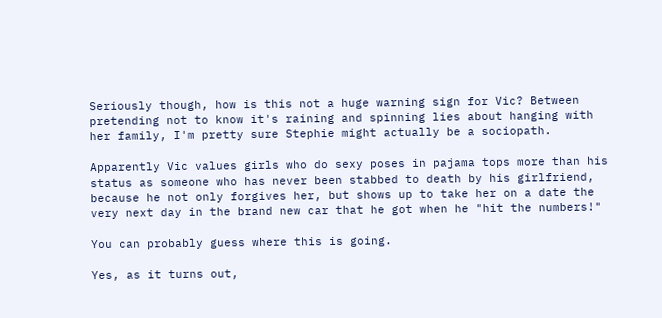Seriously though, how is this not a huge warning sign for Vic? Between pretending not to know it's raining and spinning lies about hanging with her family, I'm pretty sure Stephie might actually be a sociopath.

Apparently Vic values girls who do sexy poses in pajama tops more than his status as someone who has never been stabbed to death by his girlfriend, because he not only forgives her, but shows up to take her on a date the very next day in the brand new car that he got when he "hit the numbers!"

You can probably guess where this is going.

Yes, as it turns out,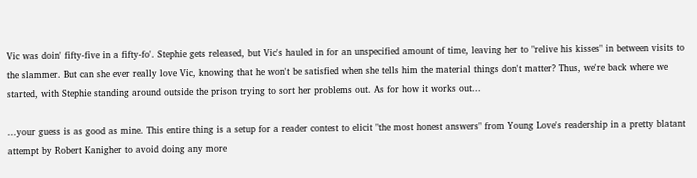Vic was doin' fifty-five in a fifty-fo'. Stephie gets released, but Vic's hauled in for an unspecified amount of time, leaving her to "relive his kisses" in between visits to the slammer. But can she ever really love Vic, knowing that he won't be satisfied when she tells him the material things don't matter? Thus, we're back where we started, with Stephie standing around outside the prison trying to sort her problems out. As for how it works out...

...your guess is as good as mine. This entire thing is a setup for a reader contest to elicit "the most honest answers" from Young Love's readership in a pretty blatant attempt by Robert Kanigher to avoid doing any more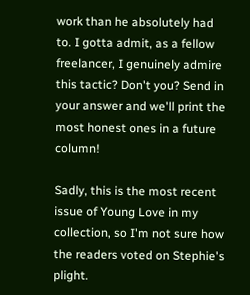work than he absolutely had to. I gotta admit, as a fellow freelancer, I genuinely admire this tactic? Don't you? Send in your answer and we'll print the most honest ones in a future column!

Sadly, this is the most recent issue of Young Love in my collection, so I'm not sure how the readers voted on Stephie's plight.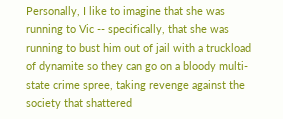Personally, I like to imagine that she was running to Vic -- specifically, that she was running to bust him out of jail with a truckload of dynamite so they can go on a bloody multi-state crime spree, taking revenge against the society that shattered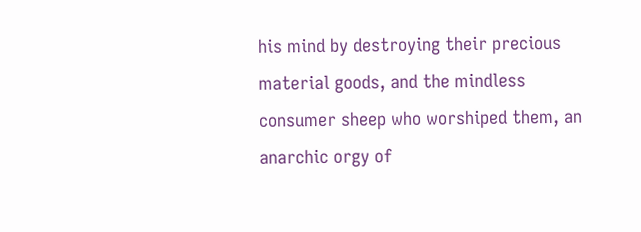his mind by destroying their precious material goods, and the mindless consumer sheep who worshiped them, an anarchic orgy of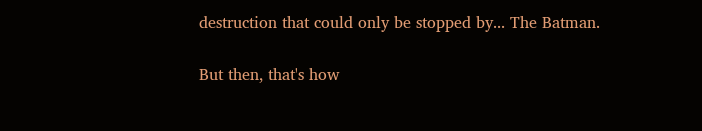destruction that could only be stopped by... The Batman.

But then, that's how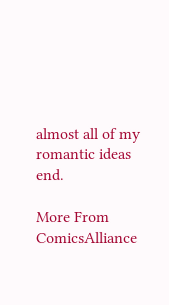almost all of my romantic ideas end.

More From ComicsAlliance